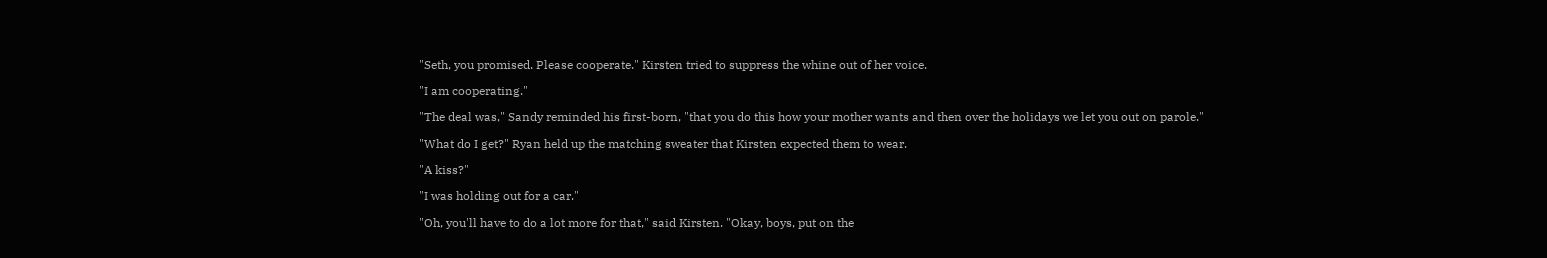"Seth, you promised. Please cooperate." Kirsten tried to suppress the whine out of her voice.

"I am cooperating."

"The deal was," Sandy reminded his first-born, "that you do this how your mother wants and then over the holidays we let you out on parole."

"What do I get?" Ryan held up the matching sweater that Kirsten expected them to wear.

"A kiss?"

"I was holding out for a car."

"Oh, you'll have to do a lot more for that," said Kirsten. "Okay, boys, put on the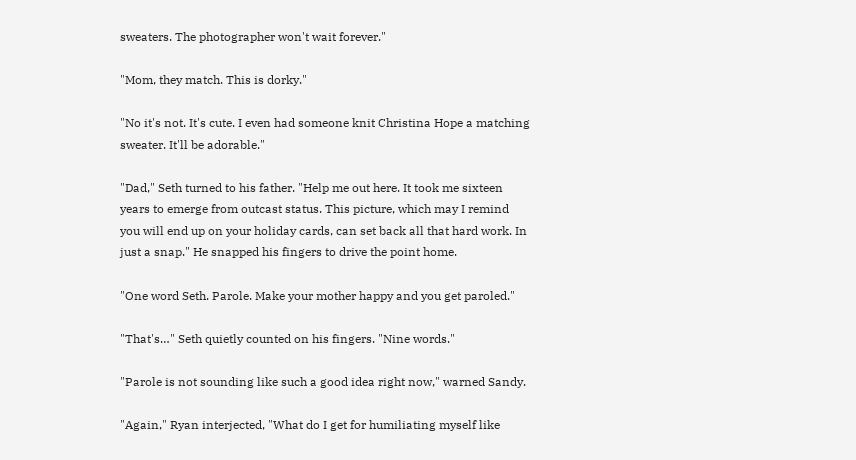sweaters. The photographer won't wait forever."

"Mom, they match. This is dorky."

"No it's not. It's cute. I even had someone knit Christina Hope a matching sweater. It'll be adorable."

"Dad," Seth turned to his father. "Help me out here. It took me sixteen years to emerge from outcast status. This picture, which may I remind you will end up on your holiday cards, can set back all that hard work. In just a snap." He snapped his fingers to drive the point home.

"One word Seth. Parole. Make your mother happy and you get paroled."

"That's…" Seth quietly counted on his fingers. "Nine words."

"Parole is not sounding like such a good idea right now," warned Sandy.

"Again," Ryan interjected, "What do I get for humiliating myself like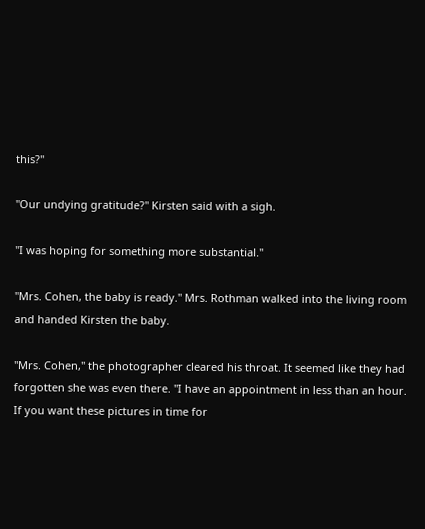this?"

"Our undying gratitude?" Kirsten said with a sigh.

"I was hoping for something more substantial."

"Mrs. Cohen, the baby is ready." Mrs. Rothman walked into the living room and handed Kirsten the baby.

"Mrs. Cohen," the photographer cleared his throat. It seemed like they had forgotten she was even there. "I have an appointment in less than an hour. If you want these pictures in time for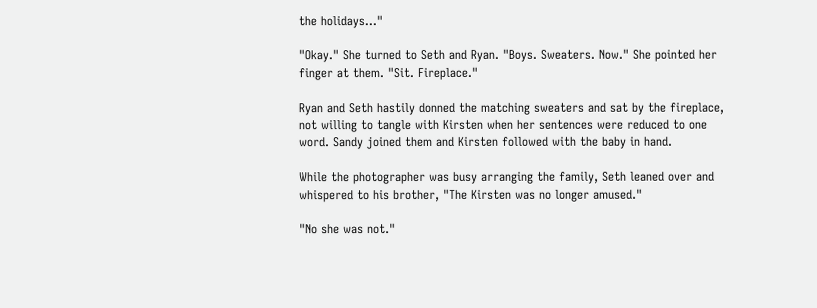the holidays…"

"Okay." She turned to Seth and Ryan. "Boys. Sweaters. Now." She pointed her finger at them. "Sit. Fireplace."

Ryan and Seth hastily donned the matching sweaters and sat by the fireplace, not willing to tangle with Kirsten when her sentences were reduced to one word. Sandy joined them and Kirsten followed with the baby in hand.

While the photographer was busy arranging the family, Seth leaned over and whispered to his brother, "The Kirsten was no longer amused."

"No she was not."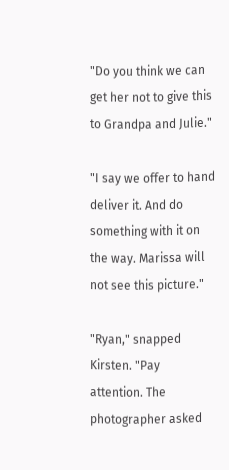"Do you think we can get her not to give this to Grandpa and Julie."

"I say we offer to hand deliver it. And do something with it on the way. Marissa will not see this picture."

"Ryan," snapped Kirsten. "Pay attention. The photographer asked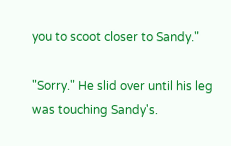you to scoot closer to Sandy."

"Sorry." He slid over until his leg was touching Sandy's.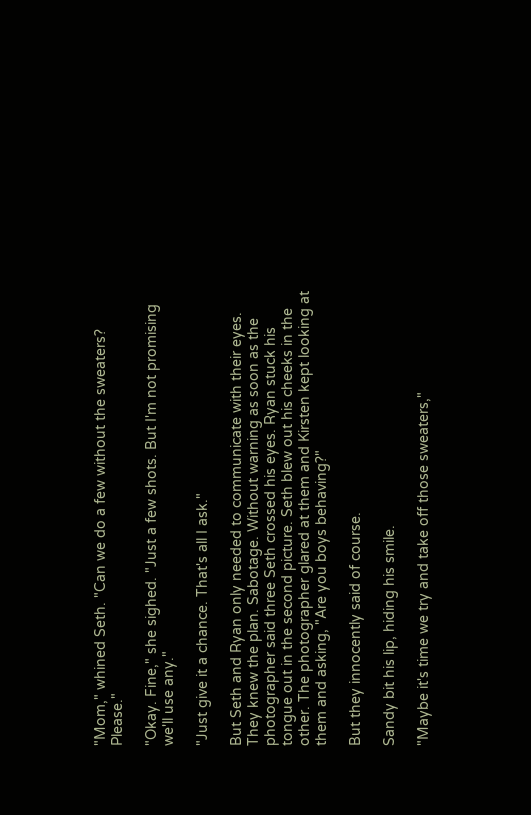"Mom," whined Seth. "Can we do a few without the sweaters? Please."

"Okay. Fine," she sighed. "Just a few shots. But I'm not promising we'll use any."

"Just give it a chance. That's all I ask."

But Seth and Ryan only needed to communicate with their eyes. They knew the plan. Sabotage. Without warning as soon as the photographer said three Seth crossed his eyes. Ryan stuck his tongue out in the second picture. Seth blew out his cheeks in the other. The photographer glared at them and Kirsten kept looking at them and asking, "Are you boys behaving?"

But they innocently said of course.

Sandy bit his lip, hiding his smile.

"Maybe it's time we try and take off those sweaters,"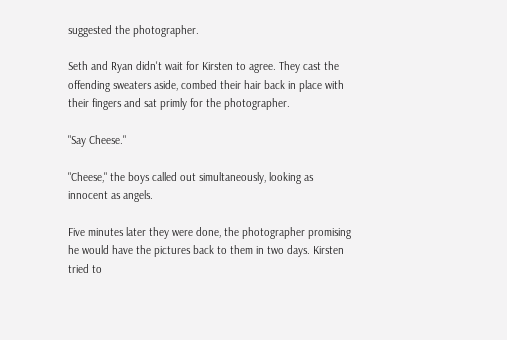suggested the photographer.

Seth and Ryan didn't wait for Kirsten to agree. They cast the offending sweaters aside, combed their hair back in place with their fingers and sat primly for the photographer.

"Say Cheese."

"Cheese," the boys called out simultaneously, looking as innocent as angels.

Five minutes later they were done, the photographer promising he would have the pictures back to them in two days. Kirsten tried to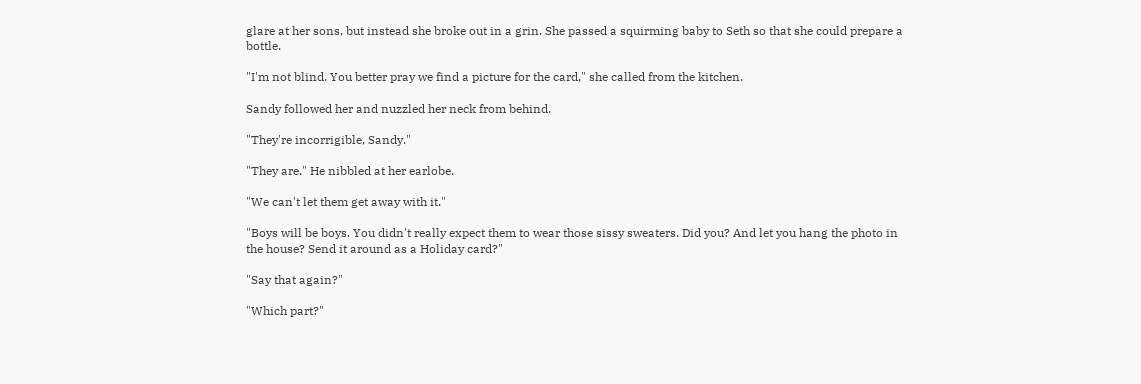glare at her sons, but instead she broke out in a grin. She passed a squirming baby to Seth so that she could prepare a bottle.

"I'm not blind. You better pray we find a picture for the card," she called from the kitchen.

Sandy followed her and nuzzled her neck from behind.

"They're incorrigible, Sandy."

"They are." He nibbled at her earlobe.

"We can't let them get away with it."

"Boys will be boys. You didn't really expect them to wear those sissy sweaters. Did you? And let you hang the photo in the house? Send it around as a Holiday card?"

"Say that again?"

"Which part?"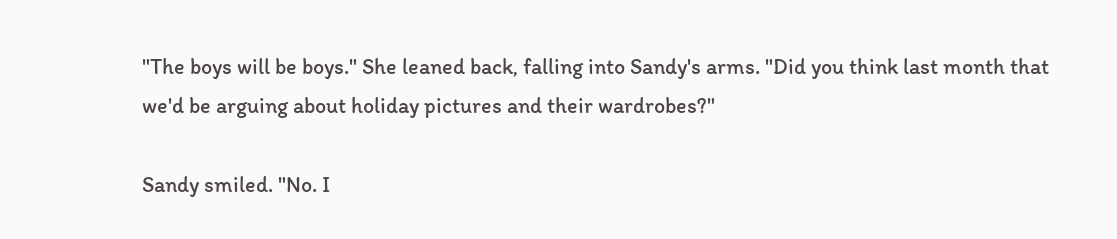"The boys will be boys." She leaned back, falling into Sandy's arms. "Did you think last month that we'd be arguing about holiday pictures and their wardrobes?"

Sandy smiled. "No. I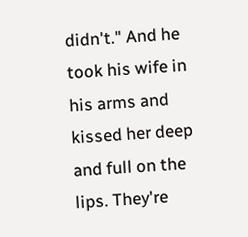didn't." And he took his wife in his arms and kissed her deep and full on the lips. They're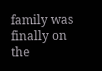family was finally on the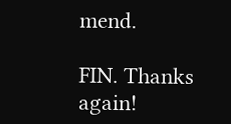mend.

FIN. Thanks again!